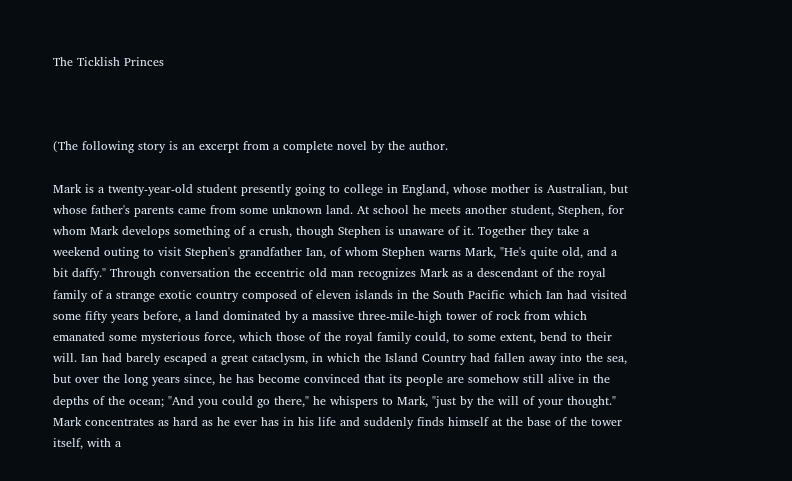The Ticklish Princes



(The following story is an excerpt from a complete novel by the author.

Mark is a twenty-year-old student presently going to college in England, whose mother is Australian, but whose father's parents came from some unknown land. At school he meets another student, Stephen, for whom Mark develops something of a crush, though Stephen is unaware of it. Together they take a weekend outing to visit Stephen's grandfather Ian, of whom Stephen warns Mark, "He's quite old, and a bit daffy." Through conversation the eccentric old man recognizes Mark as a descendant of the royal family of a strange exotic country composed of eleven islands in the South Pacific which Ian had visited some fifty years before, a land dominated by a massive three-mile-high tower of rock from which emanated some mysterious force, which those of the royal family could, to some extent, bend to their will. Ian had barely escaped a great cataclysm, in which the Island Country had fallen away into the sea, but over the long years since, he has become convinced that its people are somehow still alive in the depths of the ocean; "And you could go there," he whispers to Mark, "just by the will of your thought." Mark concentrates as hard as he ever has in his life and suddenly finds himself at the base of the tower itself, with a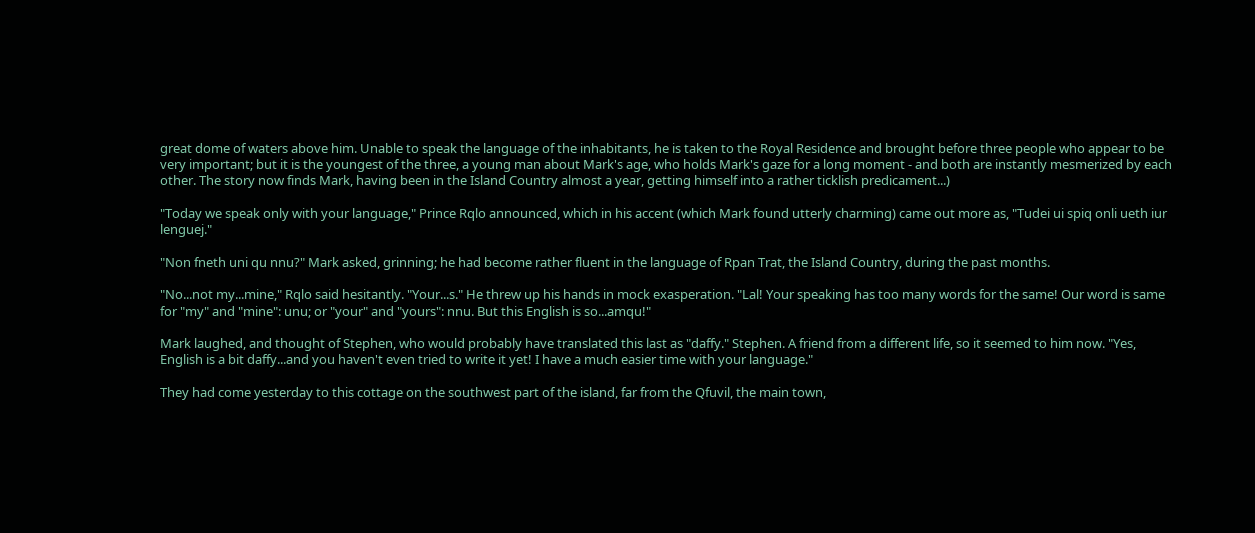great dome of waters above him. Unable to speak the language of the inhabitants, he is taken to the Royal Residence and brought before three people who appear to be very important; but it is the youngest of the three, a young man about Mark's age, who holds Mark's gaze for a long moment - and both are instantly mesmerized by each other. The story now finds Mark, having been in the Island Country almost a year, getting himself into a rather ticklish predicament...)

"Today we speak only with your language," Prince Rqlo announced, which in his accent (which Mark found utterly charming) came out more as, "Tudei ui spiq onli ueth iur lenguej."

"Non fneth uni qu nnu?" Mark asked, grinning; he had become rather fluent in the language of Rpan Trat, the Island Country, during the past months.

"No...not my...mine," Rqlo said hesitantly. "Your...s." He threw up his hands in mock exasperation. "Lal! Your speaking has too many words for the same! Our word is same for "my" and "mine": unu; or "your" and "yours": nnu. But this English is so...amqu!"

Mark laughed, and thought of Stephen, who would probably have translated this last as "daffy." Stephen. A friend from a different life, so it seemed to him now. "Yes, English is a bit daffy...and you haven't even tried to write it yet! I have a much easier time with your language."

They had come yesterday to this cottage on the southwest part of the island, far from the Qfuvil, the main town,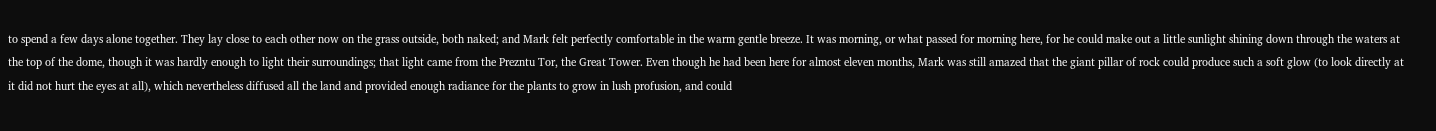to spend a few days alone together. They lay close to each other now on the grass outside, both naked; and Mark felt perfectly comfortable in the warm gentle breeze. It was morning, or what passed for morning here, for he could make out a little sunlight shining down through the waters at the top of the dome, though it was hardly enough to light their surroundings; that light came from the Prezntu Tor, the Great Tower. Even though he had been here for almost eleven months, Mark was still amazed that the giant pillar of rock could produce such a soft glow (to look directly at it did not hurt the eyes at all), which nevertheless diffused all the land and provided enough radiance for the plants to grow in lush profusion, and could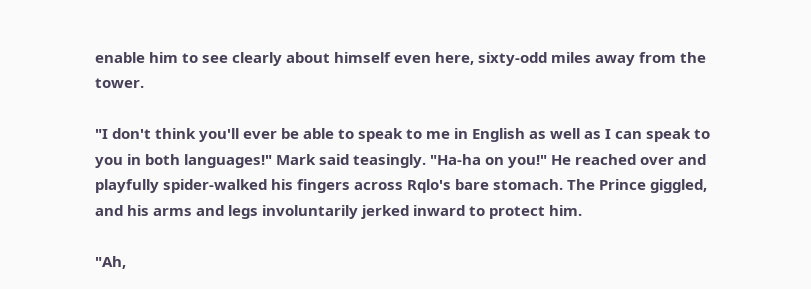enable him to see clearly about himself even here, sixty-odd miles away from the tower.

"I don't think you'll ever be able to speak to me in English as well as I can speak to you in both languages!" Mark said teasingly. "Ha-ha on you!" He reached over and playfully spider-walked his fingers across Rqlo's bare stomach. The Prince giggled, and his arms and legs involuntarily jerked inward to protect him.

"Ah,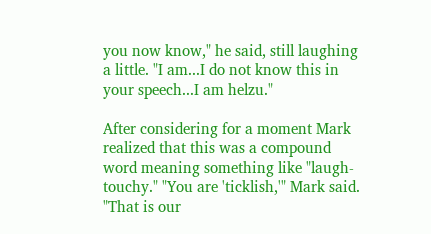you now know," he said, still laughing a little. "I am...I do not know this in your speech...I am helzu."

After considering for a moment Mark realized that this was a compound word meaning something like "laugh-touchy." "You are 'ticklish,'" Mark said. "That is our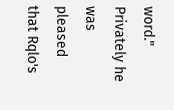word." Privately he was pleased that Rqlo's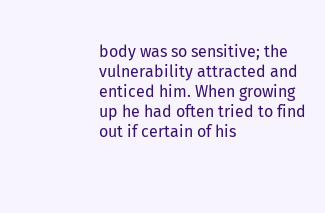body was so sensitive; the vulnerability attracted and enticed him. When growing up he had often tried to find out if certain of his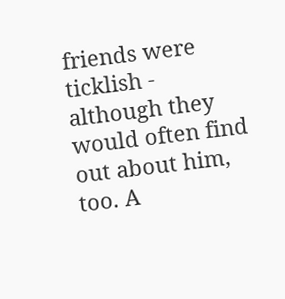friends were ticklish - although they would often find out about him, too. A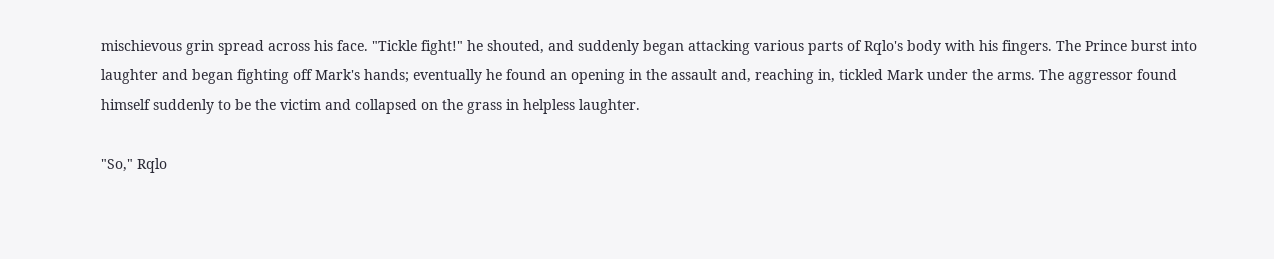mischievous grin spread across his face. "Tickle fight!" he shouted, and suddenly began attacking various parts of Rqlo's body with his fingers. The Prince burst into laughter and began fighting off Mark's hands; eventually he found an opening in the assault and, reaching in, tickled Mark under the arms. The aggressor found himself suddenly to be the victim and collapsed on the grass in helpless laughter.

"So," Rqlo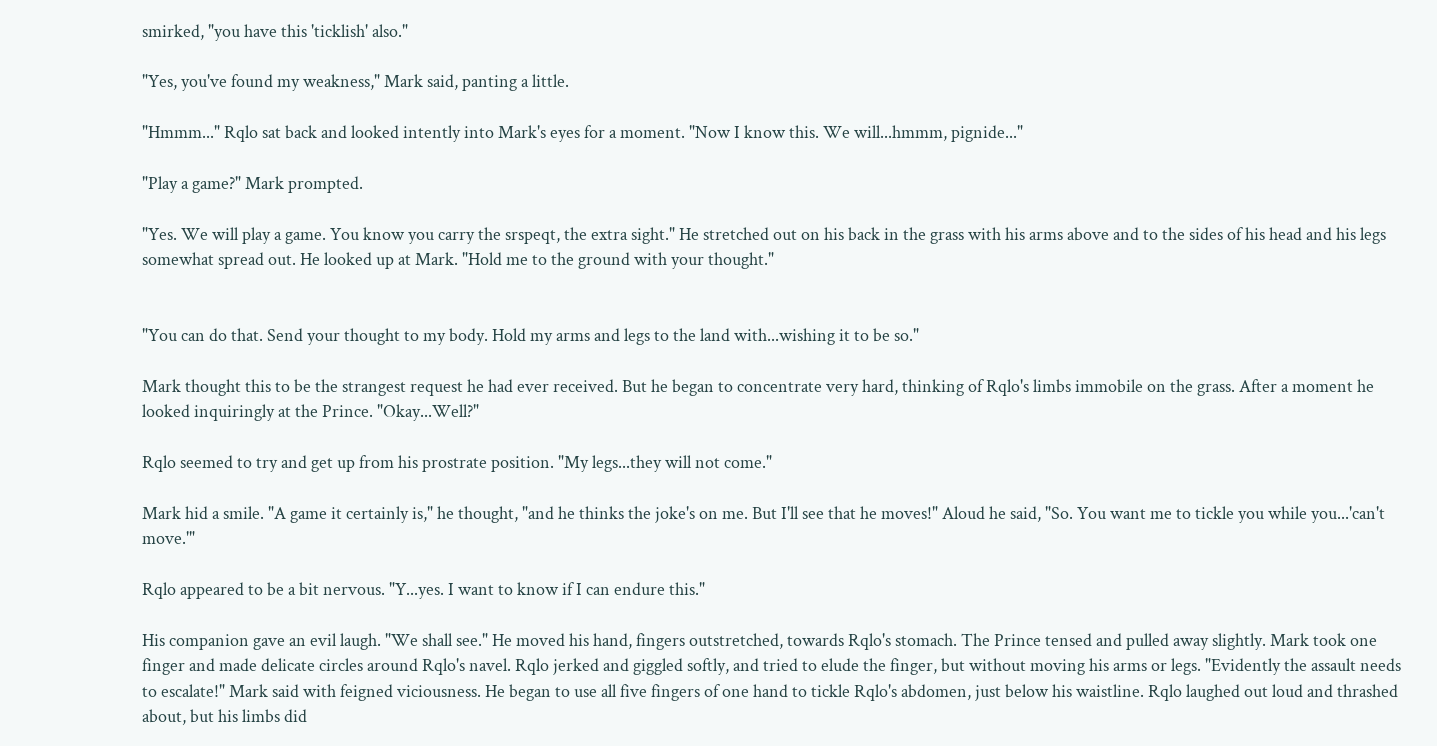smirked, "you have this 'ticklish' also."

"Yes, you've found my weakness," Mark said, panting a little.

"Hmmm..." Rqlo sat back and looked intently into Mark's eyes for a moment. "Now I know this. We will...hmmm, pignide..."

"Play a game?" Mark prompted.

"Yes. We will play a game. You know you carry the srspeqt, the extra sight." He stretched out on his back in the grass with his arms above and to the sides of his head and his legs somewhat spread out. He looked up at Mark. "Hold me to the ground with your thought."


"You can do that. Send your thought to my body. Hold my arms and legs to the land with...wishing it to be so."

Mark thought this to be the strangest request he had ever received. But he began to concentrate very hard, thinking of Rqlo's limbs immobile on the grass. After a moment he looked inquiringly at the Prince. "Okay...Well?"

Rqlo seemed to try and get up from his prostrate position. "My legs...they will not come."

Mark hid a smile. "A game it certainly is," he thought, "and he thinks the joke's on me. But I'll see that he moves!" Aloud he said, "So. You want me to tickle you while you...'can't move.'"

Rqlo appeared to be a bit nervous. "Y...yes. I want to know if I can endure this."

His companion gave an evil laugh. "We shall see." He moved his hand, fingers outstretched, towards Rqlo's stomach. The Prince tensed and pulled away slightly. Mark took one finger and made delicate circles around Rqlo's navel. Rqlo jerked and giggled softly, and tried to elude the finger, but without moving his arms or legs. "Evidently the assault needs to escalate!" Mark said with feigned viciousness. He began to use all five fingers of one hand to tickle Rqlo's abdomen, just below his waistline. Rqlo laughed out loud and thrashed about, but his limbs did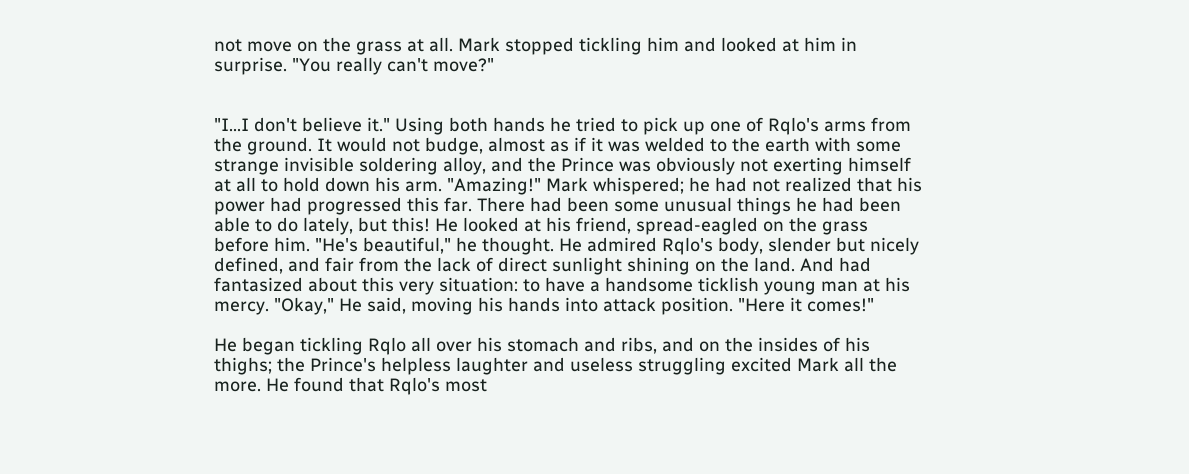not move on the grass at all. Mark stopped tickling him and looked at him in surprise. "You really can't move?"


"I...I don't believe it." Using both hands he tried to pick up one of Rqlo's arms from the ground. It would not budge, almost as if it was welded to the earth with some strange invisible soldering alloy, and the Prince was obviously not exerting himself at all to hold down his arm. "Amazing!" Mark whispered; he had not realized that his power had progressed this far. There had been some unusual things he had been able to do lately, but this! He looked at his friend, spread-eagled on the grass before him. "He's beautiful," he thought. He admired Rqlo's body, slender but nicely defined, and fair from the lack of direct sunlight shining on the land. And had fantasized about this very situation: to have a handsome ticklish young man at his mercy. "Okay," He said, moving his hands into attack position. "Here it comes!"

He began tickling Rqlo all over his stomach and ribs, and on the insides of his thighs; the Prince's helpless laughter and useless struggling excited Mark all the more. He found that Rqlo's most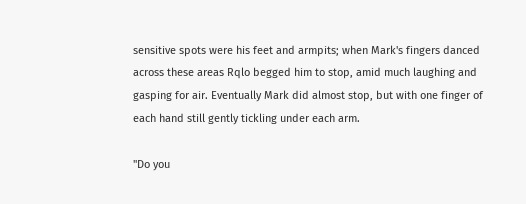sensitive spots were his feet and armpits; when Mark's fingers danced across these areas Rqlo begged him to stop, amid much laughing and gasping for air. Eventually Mark did almost stop, but with one finger of each hand still gently tickling under each arm.

"Do you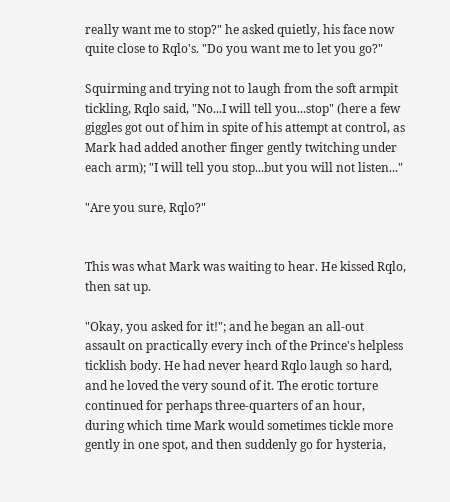really want me to stop?" he asked quietly, his face now quite close to Rqlo's. "Do you want me to let you go?"

Squirming and trying not to laugh from the soft armpit tickling, Rqlo said, "No...I will tell you...stop" (here a few giggles got out of him in spite of his attempt at control, as Mark had added another finger gently twitching under each arm); "I will tell you stop...but you will not listen..."

"Are you sure, Rqlo?"


This was what Mark was waiting to hear. He kissed Rqlo, then sat up.

"Okay, you asked for it!"; and he began an all-out assault on practically every inch of the Prince's helpless ticklish body. He had never heard Rqlo laugh so hard, and he loved the very sound of it. The erotic torture continued for perhaps three-quarters of an hour, during which time Mark would sometimes tickle more gently in one spot, and then suddenly go for hysteria,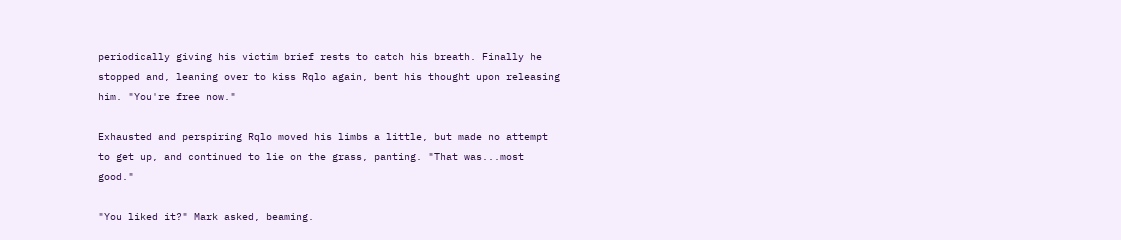periodically giving his victim brief rests to catch his breath. Finally he stopped and, leaning over to kiss Rqlo again, bent his thought upon releasing him. "You're free now."

Exhausted and perspiring Rqlo moved his limbs a little, but made no attempt to get up, and continued to lie on the grass, panting. "That was...most good."

"You liked it?" Mark asked, beaming.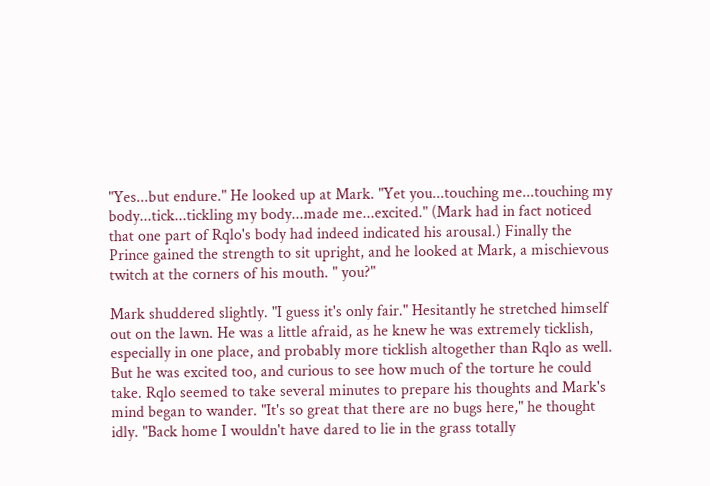"Yes...but endure." He looked up at Mark. "Yet you...touching me...touching my body...tick...tickling my body...made me...excited." (Mark had in fact noticed that one part of Rqlo's body had indeed indicated his arousal.) Finally the Prince gained the strength to sit upright, and he looked at Mark, a mischievous twitch at the corners of his mouth. " you?"

Mark shuddered slightly. "I guess it's only fair." Hesitantly he stretched himself out on the lawn. He was a little afraid, as he knew he was extremely ticklish, especially in one place, and probably more ticklish altogether than Rqlo as well. But he was excited too, and curious to see how much of the torture he could take. Rqlo seemed to take several minutes to prepare his thoughts and Mark's mind began to wander. "It's so great that there are no bugs here," he thought idly. "Back home I wouldn't have dared to lie in the grass totally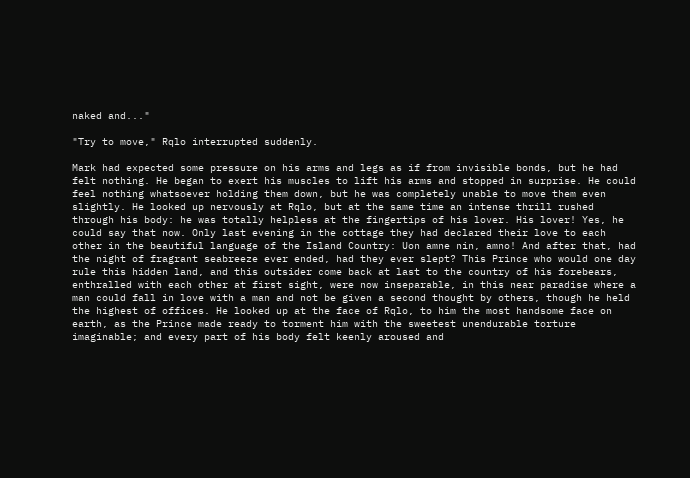naked and..."

"Try to move," Rqlo interrupted suddenly.

Mark had expected some pressure on his arms and legs as if from invisible bonds, but he had felt nothing. He began to exert his muscles to lift his arms and stopped in surprise. He could feel nothing whatsoever holding them down, but he was completely unable to move them even slightly. He looked up nervously at Rqlo, but at the same time an intense thrill rushed through his body: he was totally helpless at the fingertips of his lover. His lover! Yes, he could say that now. Only last evening in the cottage they had declared their love to each other in the beautiful language of the Island Country: Uon amne nin, amno! And after that, had the night of fragrant seabreeze ever ended, had they ever slept? This Prince who would one day rule this hidden land, and this outsider come back at last to the country of his forebears, enthralled with each other at first sight, were now inseparable, in this near paradise where a man could fall in love with a man and not be given a second thought by others, though he held the highest of offices. He looked up at the face of Rqlo, to him the most handsome face on earth, as the Prince made ready to torment him with the sweetest unendurable torture imaginable; and every part of his body felt keenly aroused and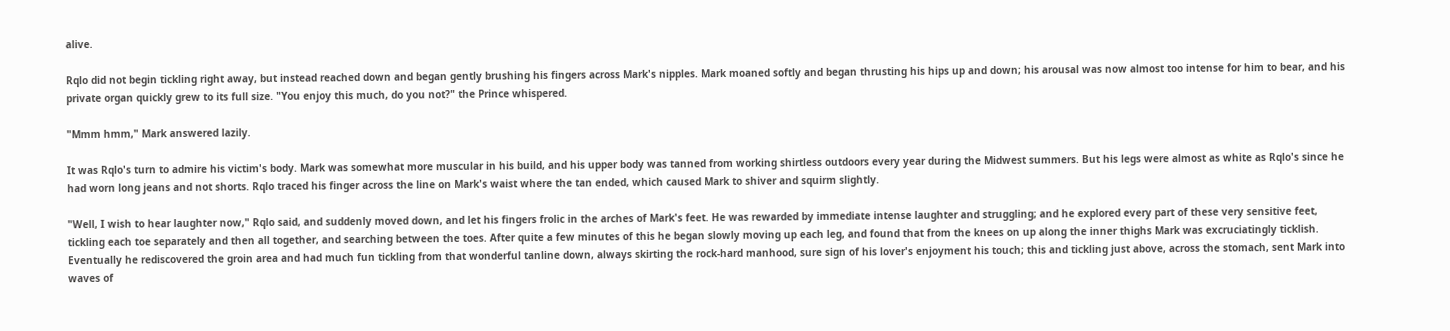alive.

Rqlo did not begin tickling right away, but instead reached down and began gently brushing his fingers across Mark's nipples. Mark moaned softly and began thrusting his hips up and down; his arousal was now almost too intense for him to bear, and his private organ quickly grew to its full size. "You enjoy this much, do you not?" the Prince whispered.

"Mmm hmm," Mark answered lazily.

It was Rqlo's turn to admire his victim's body. Mark was somewhat more muscular in his build, and his upper body was tanned from working shirtless outdoors every year during the Midwest summers. But his legs were almost as white as Rqlo's since he had worn long jeans and not shorts. Rqlo traced his finger across the line on Mark's waist where the tan ended, which caused Mark to shiver and squirm slightly.

"Well, I wish to hear laughter now," Rqlo said, and suddenly moved down, and let his fingers frolic in the arches of Mark's feet. He was rewarded by immediate intense laughter and struggling; and he explored every part of these very sensitive feet, tickling each toe separately and then all together, and searching between the toes. After quite a few minutes of this he began slowly moving up each leg, and found that from the knees on up along the inner thighs Mark was excruciatingly ticklish. Eventually he rediscovered the groin area and had much fun tickling from that wonderful tanline down, always skirting the rock-hard manhood, sure sign of his lover's enjoyment his touch; this and tickling just above, across the stomach, sent Mark into waves of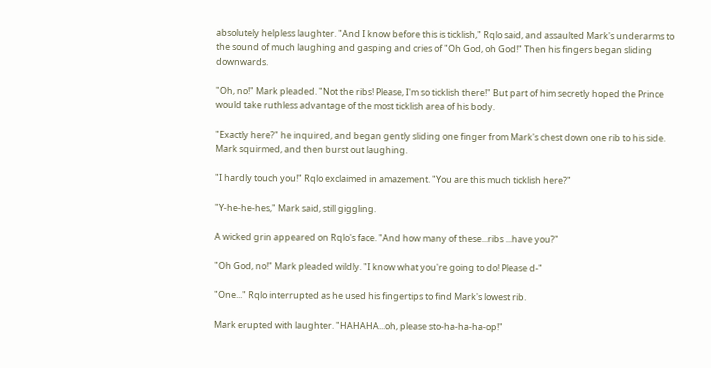absolutely helpless laughter. "And I know before this is ticklish," Rqlo said, and assaulted Mark's underarms to the sound of much laughing and gasping and cries of "Oh God, oh God!" Then his fingers began sliding downwards.

"Oh, no!" Mark pleaded. "Not the ribs! Please, I'm so ticklish there!" But part of him secretly hoped the Prince would take ruthless advantage of the most ticklish area of his body.

"Exactly here?" he inquired, and began gently sliding one finger from Mark's chest down one rib to his side. Mark squirmed, and then burst out laughing.

"I hardly touch you!" Rqlo exclaimed in amazement. "You are this much ticklish here?"

"Y-he-he-hes," Mark said, still giggling.

A wicked grin appeared on Rqlo's face. "And how many of these...ribs ...have you?"

"Oh God, no!" Mark pleaded wildly. "I know what you're going to do! Please d-"

"One..." Rqlo interrupted as he used his fingertips to find Mark's lowest rib.

Mark erupted with laughter. "HAHAHA...oh, please sto-ha-ha-ha-op!"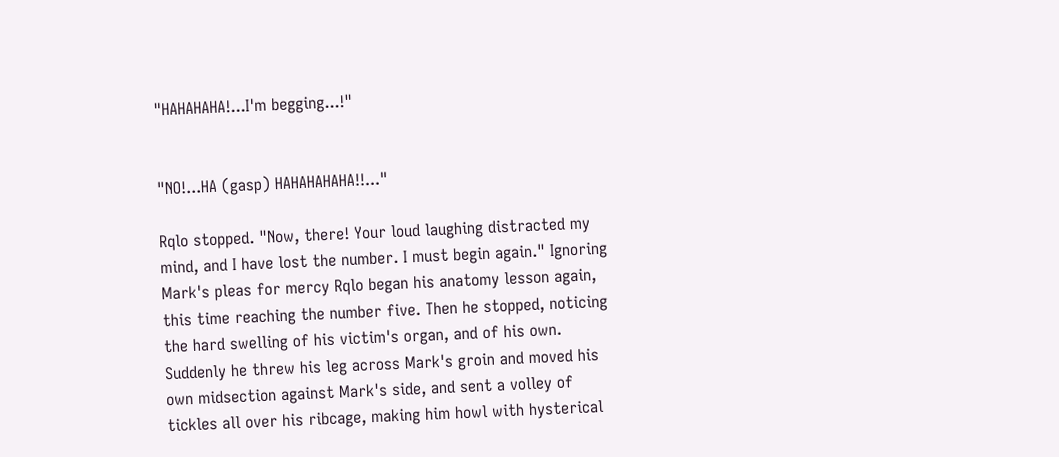"HAHAHAHA!...I'm begging...!"


"NO!...HA (gasp) HAHAHAHAHA!!..."

Rqlo stopped. "Now, there! Your loud laughing distracted my mind, and I have lost the number. I must begin again." Ignoring Mark's pleas for mercy Rqlo began his anatomy lesson again, this time reaching the number five. Then he stopped, noticing the hard swelling of his victim's organ, and of his own. Suddenly he threw his leg across Mark's groin and moved his own midsection against Mark's side, and sent a volley of tickles all over his ribcage, making him howl with hysterical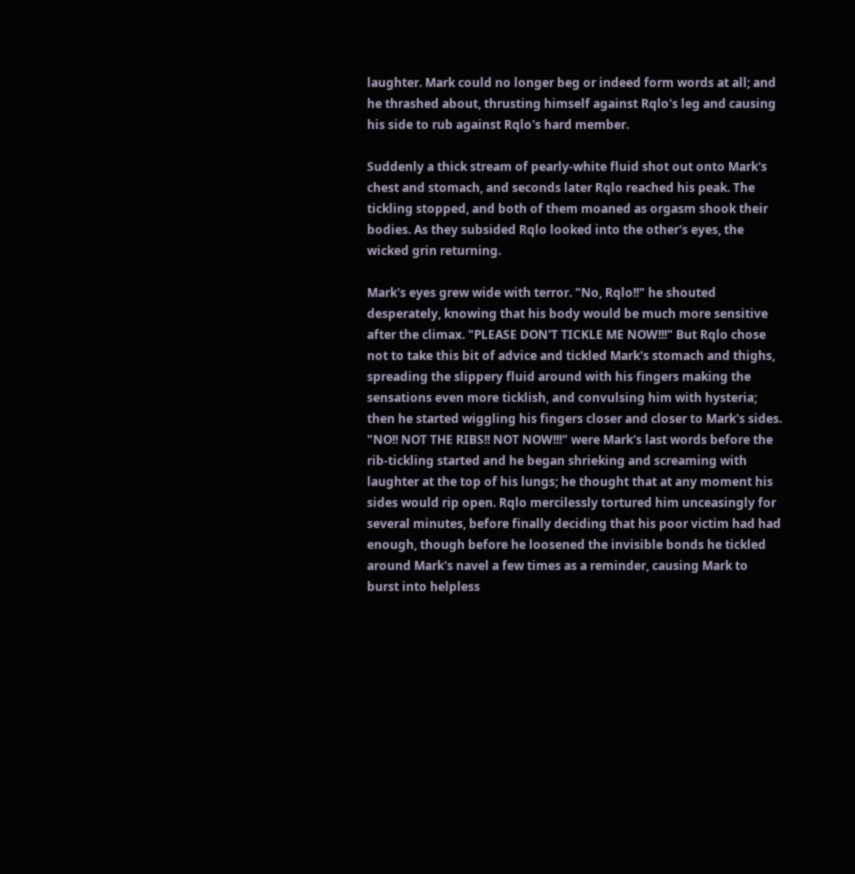laughter. Mark could no longer beg or indeed form words at all; and he thrashed about, thrusting himself against Rqlo's leg and causing his side to rub against Rqlo's hard member.

Suddenly a thick stream of pearly-white fluid shot out onto Mark's chest and stomach, and seconds later Rqlo reached his peak. The tickling stopped, and both of them moaned as orgasm shook their bodies. As they subsided Rqlo looked into the other's eyes, the wicked grin returning.

Mark's eyes grew wide with terror. "No, Rqlo!!" he shouted desperately, knowing that his body would be much more sensitive after the climax. "PLEASE DON'T TICKLE ME NOW!!!" But Rqlo chose not to take this bit of advice and tickled Mark's stomach and thighs, spreading the slippery fluid around with his fingers making the sensations even more ticklish, and convulsing him with hysteria; then he started wiggling his fingers closer and closer to Mark's sides. "NO!! NOT THE RIBS!! NOT NOW!!!" were Mark's last words before the rib-tickling started and he began shrieking and screaming with laughter at the top of his lungs; he thought that at any moment his sides would rip open. Rqlo mercilessly tortured him unceasingly for several minutes, before finally deciding that his poor victim had had enough, though before he loosened the invisible bonds he tickled around Mark's navel a few times as a reminder, causing Mark to burst into helpless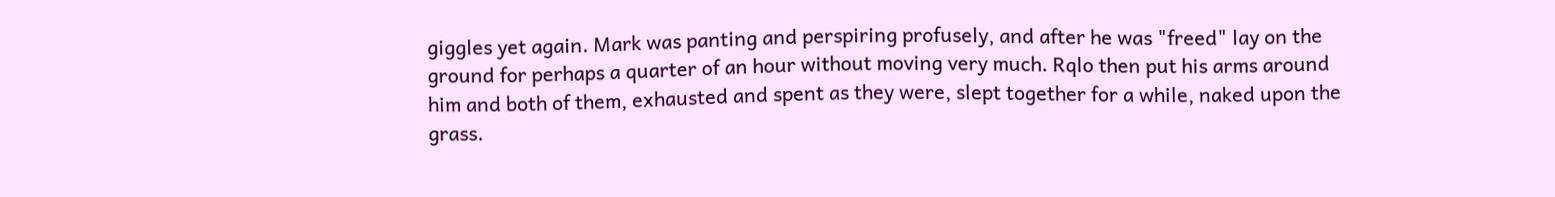giggles yet again. Mark was panting and perspiring profusely, and after he was "freed" lay on the ground for perhaps a quarter of an hour without moving very much. Rqlo then put his arms around him and both of them, exhausted and spent as they were, slept together for a while, naked upon the grass.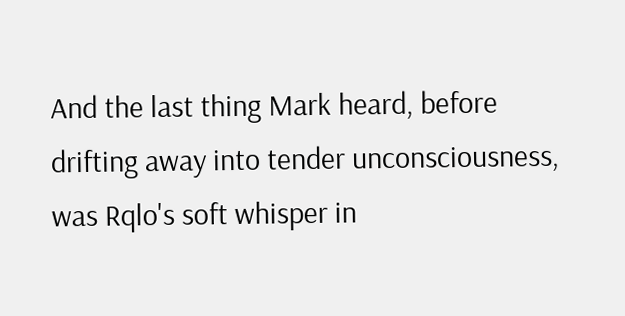And the last thing Mark heard, before drifting away into tender unconsciousness, was Rqlo's soft whisper in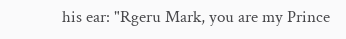his ear: "Rgeru Mark, you are my Prince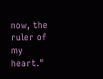now, the ruler of my heart."